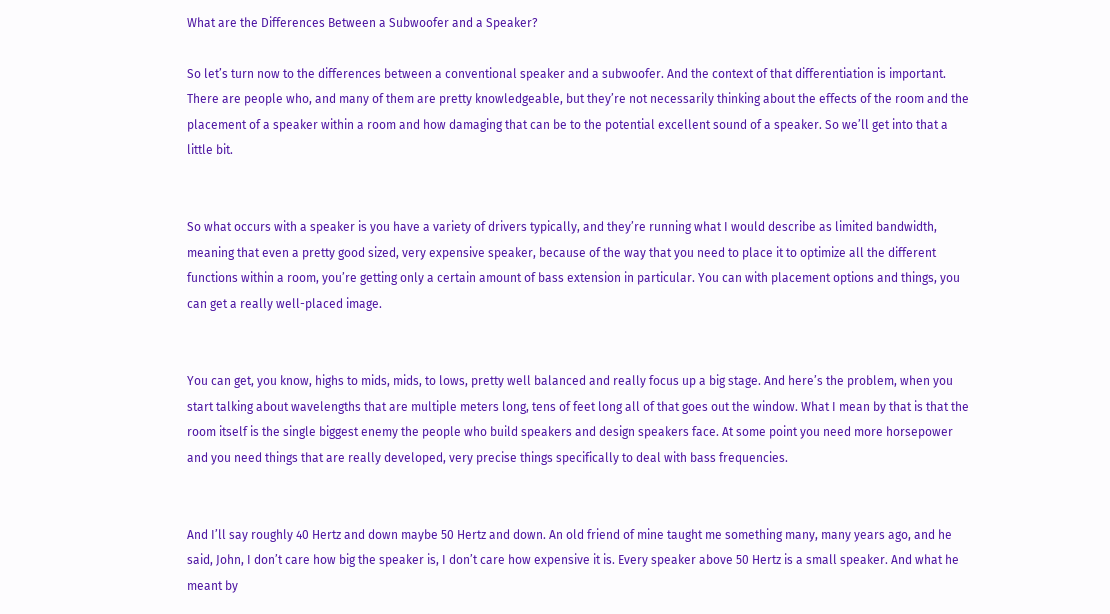What are the Differences Between a Subwoofer and a Speaker?

So let’s turn now to the differences between a conventional speaker and a subwoofer. And the context of that differentiation is important. There are people who, and many of them are pretty knowledgeable, but they’re not necessarily thinking about the effects of the room and the placement of a speaker within a room and how damaging that can be to the potential excellent sound of a speaker. So we’ll get into that a little bit.


So what occurs with a speaker is you have a variety of drivers typically, and they’re running what I would describe as limited bandwidth, meaning that even a pretty good sized, very expensive speaker, because of the way that you need to place it to optimize all the different functions within a room, you’re getting only a certain amount of bass extension in particular. You can with placement options and things, you can get a really well-placed image.


You can get, you know, highs to mids, mids, to lows, pretty well balanced and really focus up a big stage. And here’s the problem, when you start talking about wavelengths that are multiple meters long, tens of feet long all of that goes out the window. What I mean by that is that the room itself is the single biggest enemy the people who build speakers and design speakers face. At some point you need more horsepower and you need things that are really developed, very precise things specifically to deal with bass frequencies.


And I’ll say roughly 40 Hertz and down maybe 50 Hertz and down. An old friend of mine taught me something many, many years ago, and he said, John, I don’t care how big the speaker is, I don’t care how expensive it is. Every speaker above 50 Hertz is a small speaker. And what he meant by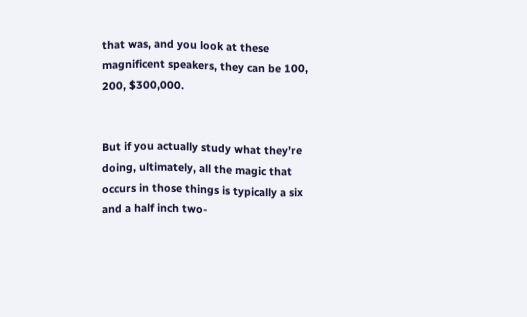that was, and you look at these magnificent speakers, they can be 100, 200, $300,000.


But if you actually study what they’re doing, ultimately, all the magic that occurs in those things is typically a six and a half inch two-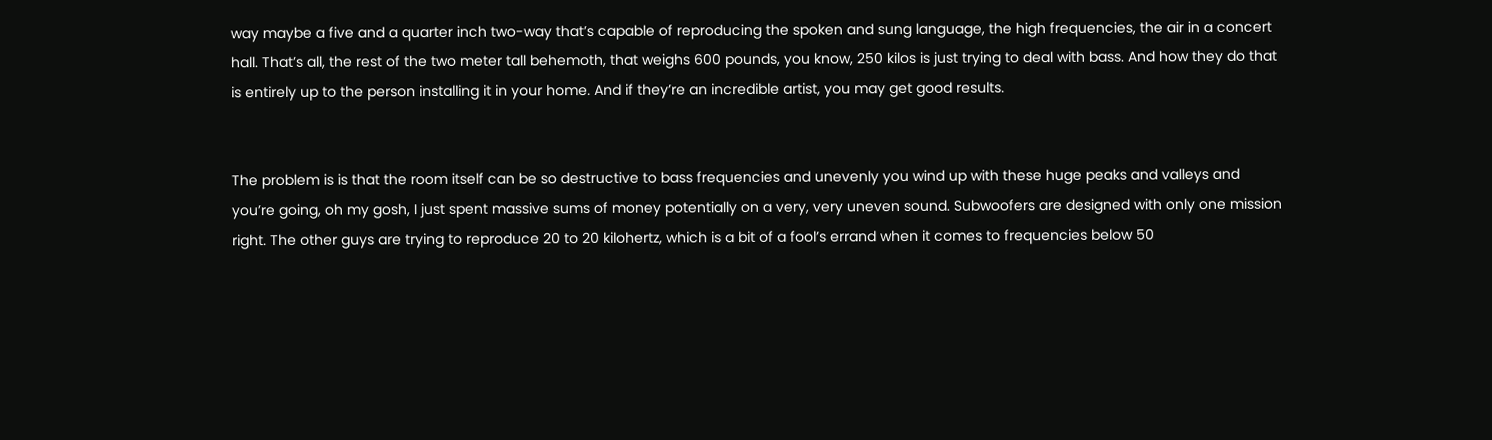way maybe a five and a quarter inch two-way that’s capable of reproducing the spoken and sung language, the high frequencies, the air in a concert hall. That’s all, the rest of the two meter tall behemoth, that weighs 600 pounds, you know, 250 kilos is just trying to deal with bass. And how they do that is entirely up to the person installing it in your home. And if they’re an incredible artist, you may get good results.


The problem is is that the room itself can be so destructive to bass frequencies and unevenly you wind up with these huge peaks and valleys and you’re going, oh my gosh, I just spent massive sums of money potentially on a very, very uneven sound. Subwoofers are designed with only one mission right. The other guys are trying to reproduce 20 to 20 kilohertz, which is a bit of a fool’s errand when it comes to frequencies below 50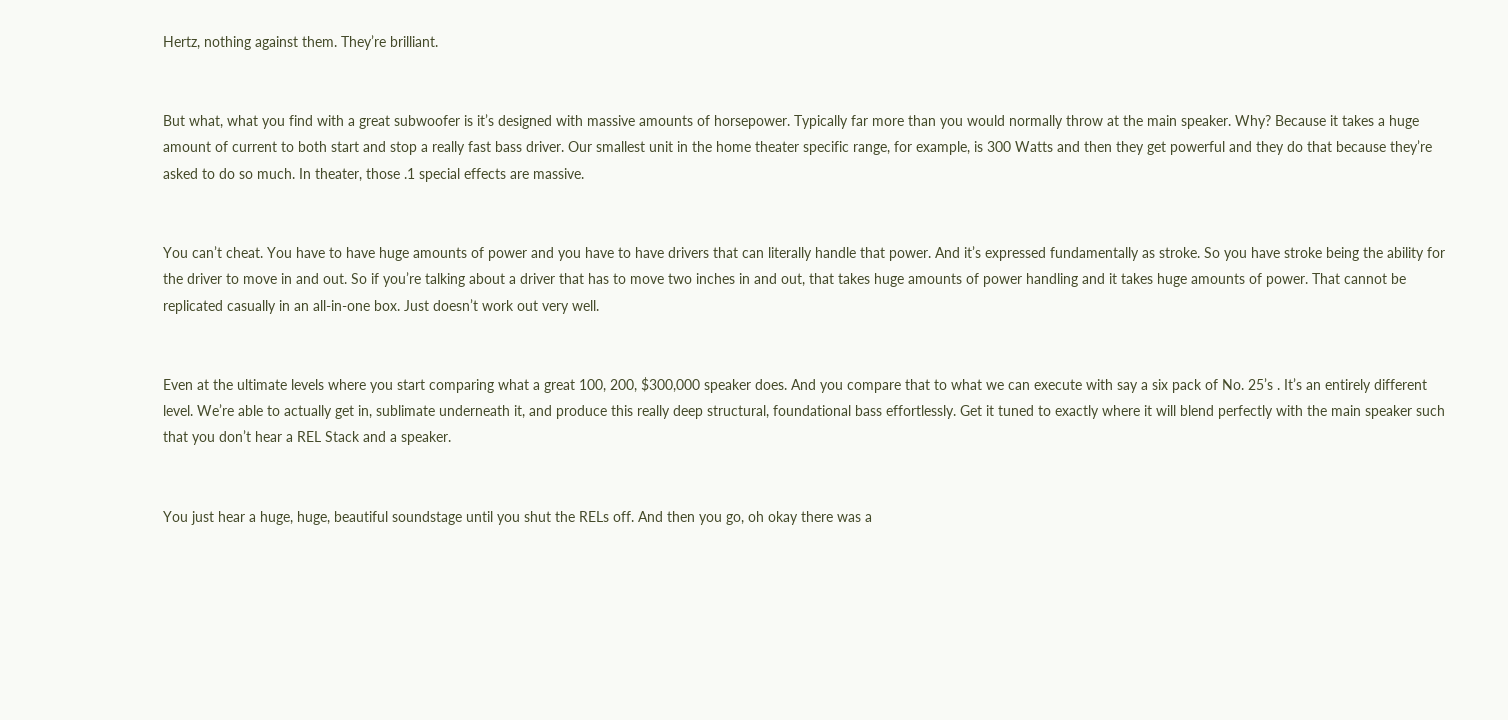Hertz, nothing against them. They’re brilliant.


But what, what you find with a great subwoofer is it’s designed with massive amounts of horsepower. Typically far more than you would normally throw at the main speaker. Why? Because it takes a huge amount of current to both start and stop a really fast bass driver. Our smallest unit in the home theater specific range, for example, is 300 Watts and then they get powerful and they do that because they’re asked to do so much. In theater, those .1 special effects are massive.


You can’t cheat. You have to have huge amounts of power and you have to have drivers that can literally handle that power. And it’s expressed fundamentally as stroke. So you have stroke being the ability for the driver to move in and out. So if you’re talking about a driver that has to move two inches in and out, that takes huge amounts of power handling and it takes huge amounts of power. That cannot be replicated casually in an all-in-one box. Just doesn’t work out very well.


Even at the ultimate levels where you start comparing what a great 100, 200, $300,000 speaker does. And you compare that to what we can execute with say a six pack of No. 25’s . It’s an entirely different level. We’re able to actually get in, sublimate underneath it, and produce this really deep structural, foundational bass effortlessly. Get it tuned to exactly where it will blend perfectly with the main speaker such that you don’t hear a REL Stack and a speaker.


You just hear a huge, huge, beautiful soundstage until you shut the RELs off. And then you go, oh okay there was a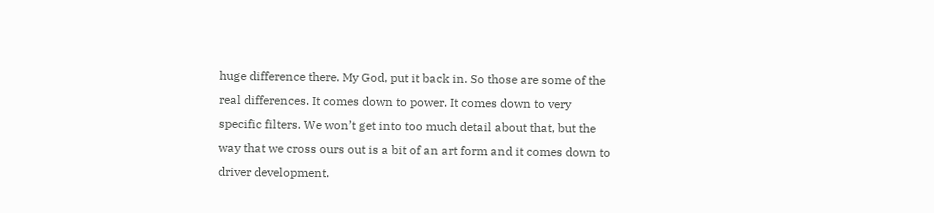huge difference there. My God, put it back in. So those are some of the real differences. It comes down to power. It comes down to very specific filters. We won’t get into too much detail about that, but the way that we cross ours out is a bit of an art form and it comes down to driver development.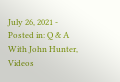July 26, 2021 - Posted in: Q & A With John Hunter, Videos